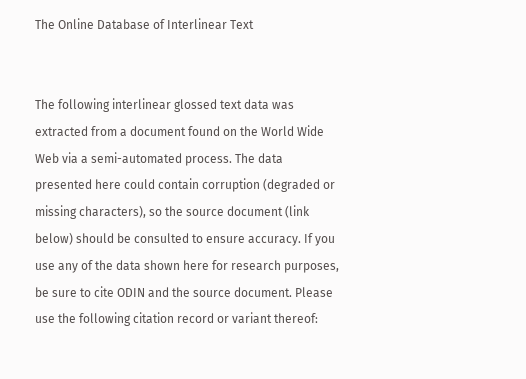The Online Database of Interlinear Text


The following interlinear glossed text data was extracted from a document found on the World Wide Web via a semi-automated process. The data presented here could contain corruption (degraded or missing characters), so the source document (link below) should be consulted to ensure accuracy. If you use any of the data shown here for research purposes, be sure to cite ODIN and the source document. Please use the following citation record or variant thereof: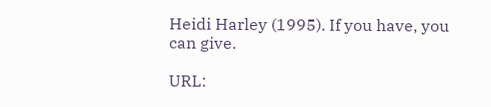Heidi Harley (1995). If you have, you can give.

URL: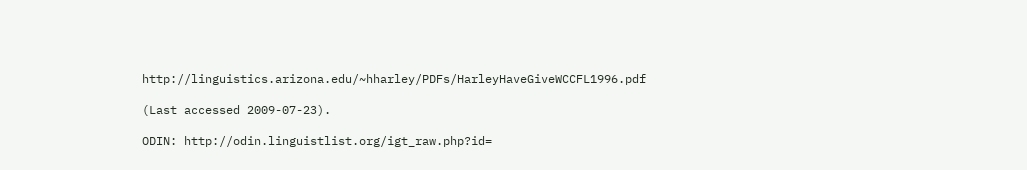http://linguistics.arizona.edu/~hharley/PDFs/HarleyHaveGiveWCCFL1996.pdf

(Last accessed 2009-07-23).

ODIN: http://odin.linguistlist.org/igt_raw.php?id=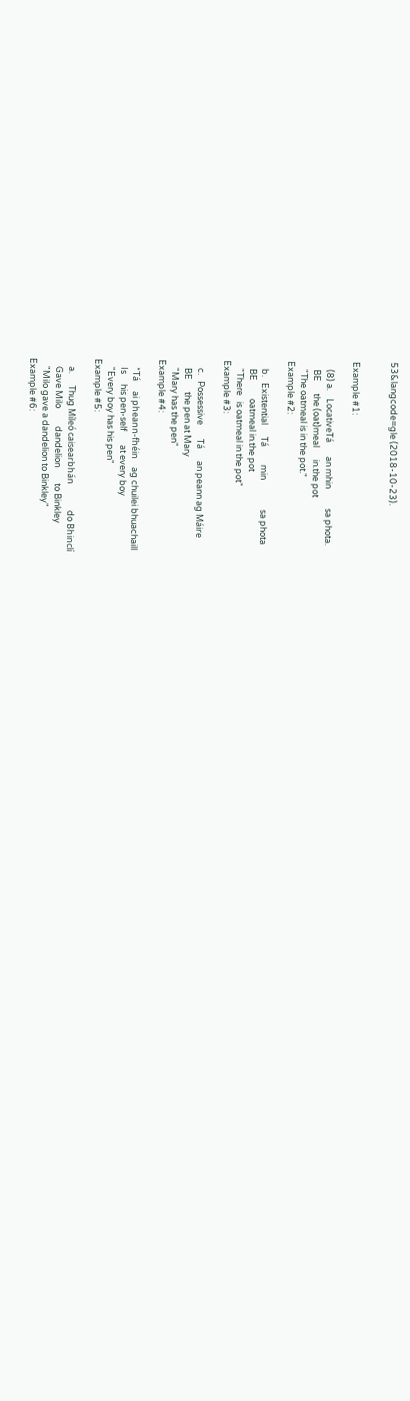53&langcode=gle (2018-10-23).


Example #1:

    (8) a.    LocativeTá       an mhin          sa phota.
    BE      the (oat)meal      in.the pot
    "The oatmeal is in the pot."
Example #2:

    b.   Existential      Tá         min               sa phota
    BE         oatmeal in.the pot
    "There   is oatmeal in the pot"
Example #3:

    c.   Possessive       Tá      an peann ag Máire
    BE      the pen at Mary
    "Mary has the pen"
Example #4:

    *Tá     ai pheann-fhéin    ag chuilei bhuachaill
    Is     his pen-self       at every boy
    "Every boy has his pen"
Example #5:

    a.      Thug Míleó caisearbhán             do Bhinclí
    Gave Milo         dandelion        to Binkley
    "Milo gave a dandelion to Binkley"
Example #6: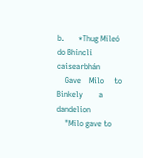b.       *Thug Míleó do Bhinclí             caisearbhán
    Gave    Milo     to Binkely        a dandelion
    "Milo gave to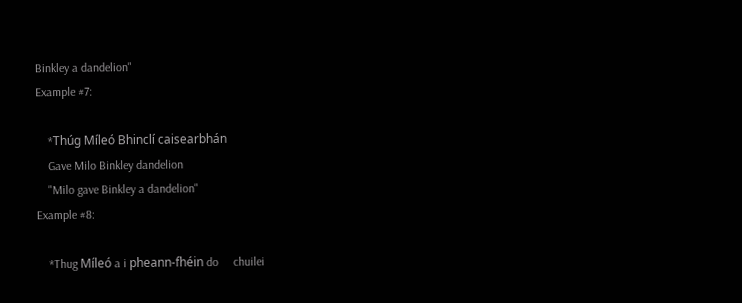Binkley a dandelion"
Example #7:

    *Thúg Míleó Bhinclí caisearbhán
    Gave Milo Binkley dandelion
    "Milo gave Binkley a dandelion"
Example #8:

    *Thug Míleó a i pheann-fhéin do     chuilei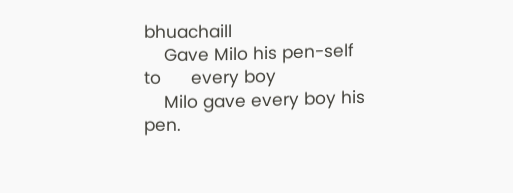bhuachaill
    Gave Milo his pen-self      to      every boy
    Milo gave every boy his pen.